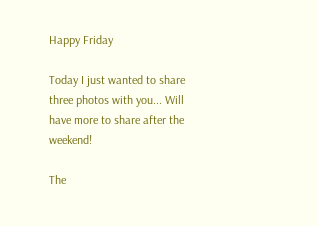Happy Friday

Today I just wanted to share three photos with you... Will have more to share after the weekend!

The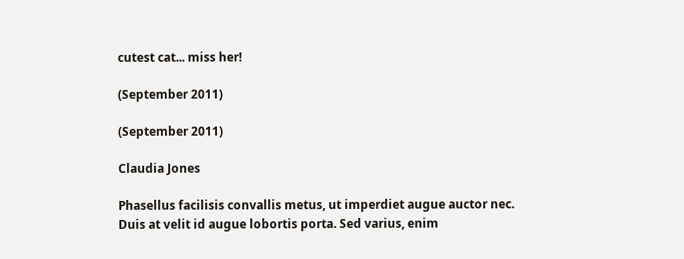cutest cat... miss her!

(September 2011)

(September 2011)

Claudia Jones

Phasellus facilisis convallis metus, ut imperdiet augue auctor nec. Duis at velit id augue lobortis porta. Sed varius, enim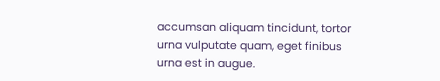accumsan aliquam tincidunt, tortor urna vulputate quam, eget finibus urna est in augue.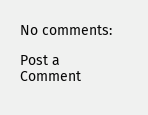No comments:

Post a Comment